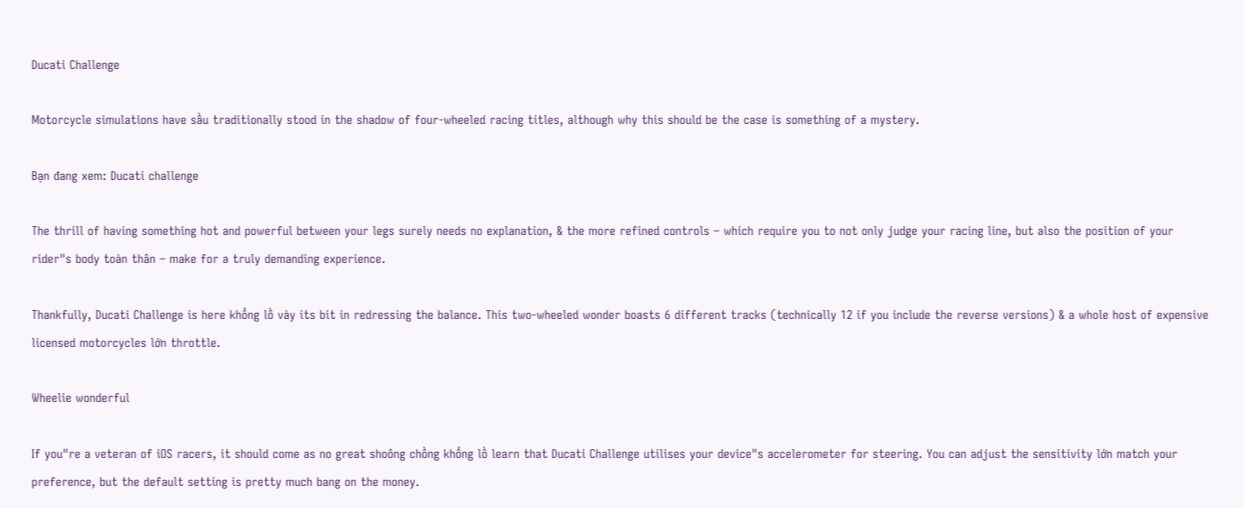Ducati Challenge

Motorcycle simulations have sầu traditionally stood in the shadow of four-wheeled racing titles, although why this should be the case is something of a mystery.

Bạn đang xem: Ducati challenge

The thrill of having something hot and powerful between your legs surely needs no explanation, & the more refined controls – which require you to not only judge your racing line, but also the position of your rider"s body toàn thân – make for a truly demanding experience.

Thankfully, Ducati Challenge is here khổng lồ vày its bit in redressing the balance. This two-wheeled wonder boasts 6 different tracks (technically 12 if you include the reverse versions) & a whole host of expensive licensed motorcycles lớn throttle.

Wheelie wonderful

If you"re a veteran of iOS racers, it should come as no great shoông chồng khổng lồ learn that Ducati Challenge utilises your device"s accelerometer for steering. You can adjust the sensitivity lớn match your preference, but the default setting is pretty much bang on the money.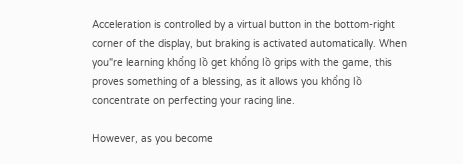Acceleration is controlled by a virtual button in the bottom-right corner of the display, but braking is activated automatically. When you"re learning khổng lồ get khổng lồ grips with the game, this proves something of a blessing, as it allows you khổng lồ concentrate on perfecting your racing line.

However, as you become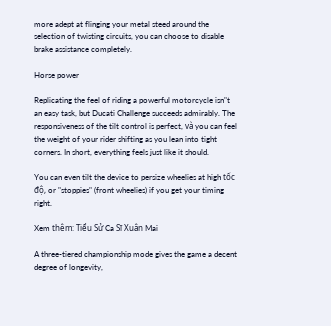more adept at flinging your metal steed around the selection of twisting circuits, you can choose to disable brake assistance completely.

Horse power

Replicating the feel of riding a powerful motorcycle isn"t an easy task, but Ducati Challenge succeeds admirably. The responsiveness of the tilt control is perfect, và you can feel the weight of your rider shifting as you lean into tight corners. In short, everything feels just like it should.

You can even tilt the device to persize wheelies at high tốc độ, or "stoppies" (front wheelies) if you get your timing right.

Xem thêm: Tiểu Sử Ca Sĩ Xuân Mai

A three-tiered championship mode gives the game a decent degree of longevity,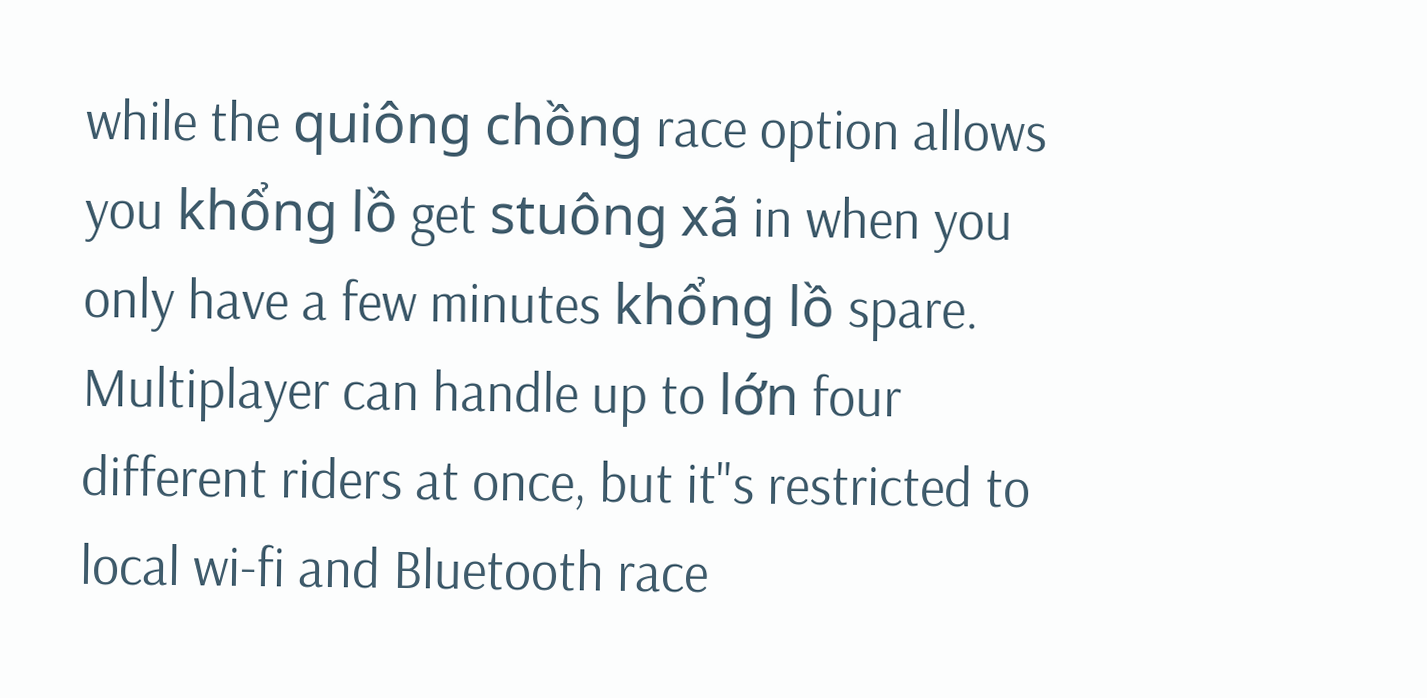while the quiông chồng race option allows you khổng lồ get stuông xã in when you only have a few minutes khổng lồ spare. Multiplayer can handle up to lớn four different riders at once, but it"s restricted to local wi-fi and Bluetooth race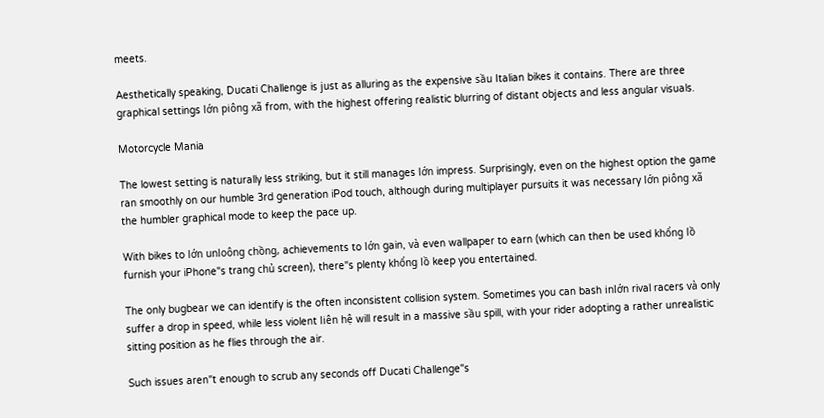meets.

Aesthetically speaking, Ducati Challenge is just as alluring as the expensive sầu Italian bikes it contains. There are three graphical settings lớn piông xã from, with the highest offering realistic blurring of distant objects and less angular visuals.

Motorcycle Mania

The lowest setting is naturally less striking, but it still manages lớn impress. Surprisingly, even on the highest option the game ran smoothly on our humble 3rd generation iPod touch, although during multiplayer pursuits it was necessary lớn piông xã the humbler graphical mode to keep the pace up.

With bikes to lớn unloông chồng, achievements to lớn gain, và even wallpaper to earn (which can then be used khổng lồ furnish your iPhone"s trang chủ screen), there"s plenty khổng lồ keep you entertained.

The only bugbear we can identify is the often inconsistent collision system. Sometimes you can bash inlớn rival racers và only suffer a drop in speed, while less violent liên hệ will result in a massive sầu spill, with your rider adopting a rather unrealistic sitting position as he flies through the air.

Such issues aren"t enough to scrub any seconds off Ducati Challenge"s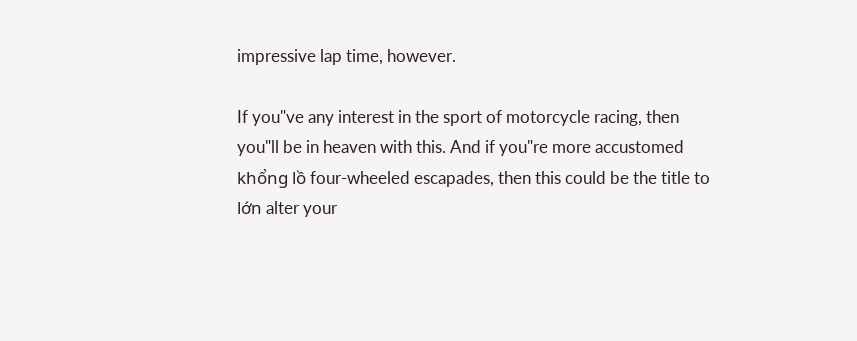impressive lap time, however.

If you"ve any interest in the sport of motorcycle racing, then you"ll be in heaven with this. And if you"re more accustomed khổng lồ four-wheeled escapades, then this could be the title to lớn alter your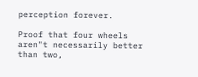perception forever.

Proof that four wheels aren"t necessarily better than two,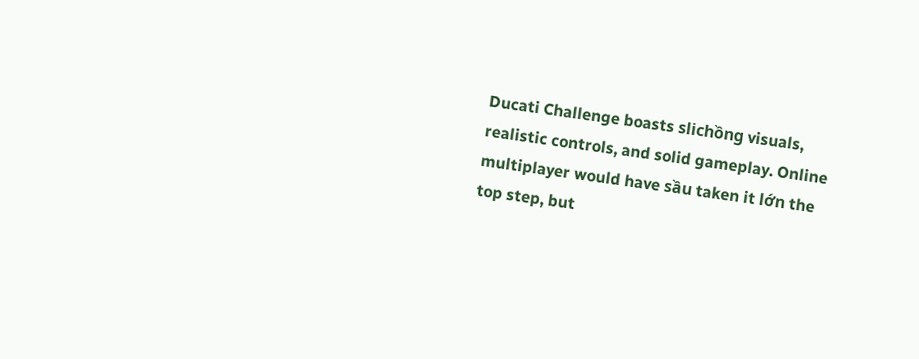Ducati Challenge boasts slichồng visuals, realistic controls, and solid gameplay. Online multiplayer would have sầu taken it lớn the top step, but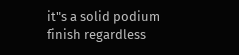it"s a solid podium finish regardless